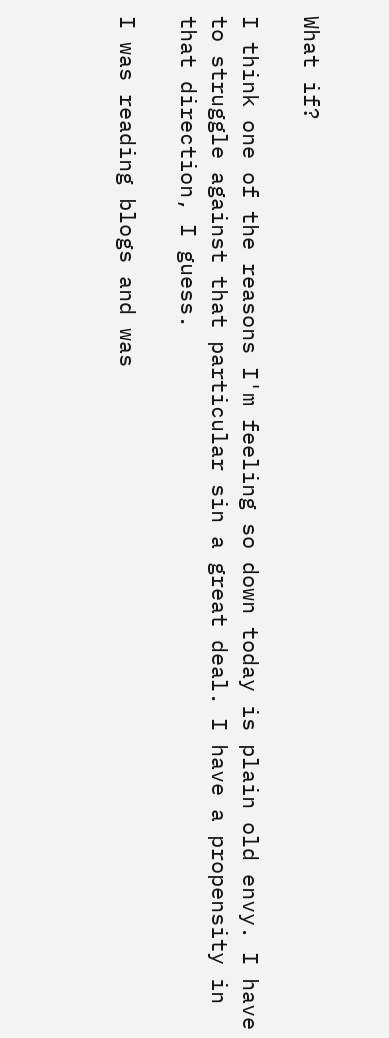What if?

I think one of the reasons I'm feeling so down today is plain old envy. I have to struggle against that particular sin a great deal. I have a propensity in that direction, I guess.

I was reading blogs and was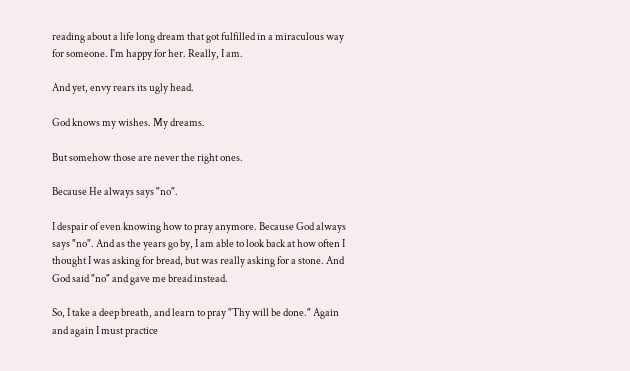reading about a life long dream that got fulfilled in a miraculous way for someone. I'm happy for her. Really, I am.

And yet, envy rears its ugly head.

God knows my wishes. My dreams.

But somehow those are never the right ones.

Because He always says "no".

I despair of even knowing how to pray anymore. Because God always says "no". And as the years go by, I am able to look back at how often I thought I was asking for bread, but was really asking for a stone. And God said "no" and gave me bread instead.

So, I take a deep breath, and learn to pray "Thy will be done." Again and again I must practice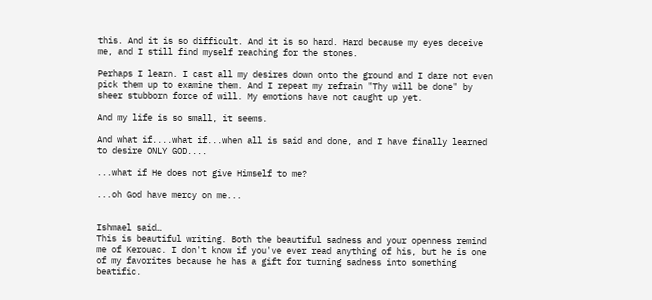this. And it is so difficult. And it is so hard. Hard because my eyes deceive me, and I still find myself reaching for the stones.

Perhaps I learn. I cast all my desires down onto the ground and I dare not even pick them up to examine them. And I repeat my refrain "Thy will be done" by sheer stubborn force of will. My emotions have not caught up yet.

And my life is so small, it seems.

And what if....what if...when all is said and done, and I have finally learned to desire ONLY GOD....

...what if He does not give Himself to me?

...oh God have mercy on me...


Ishmael said…
This is beautiful writing. Both the beautiful sadness and your openness remind me of Kerouac. I don't know if you've ever read anything of his, but he is one of my favorites because he has a gift for turning sadness into something beatific.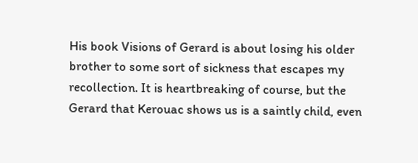His book Visions of Gerard is about losing his older brother to some sort of sickness that escapes my recollection. It is heartbreaking of course, but the Gerard that Kerouac shows us is a saintly child, even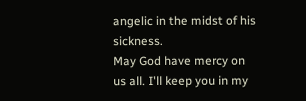angelic in the midst of his sickness.
May God have mercy on us all. I'll keep you in my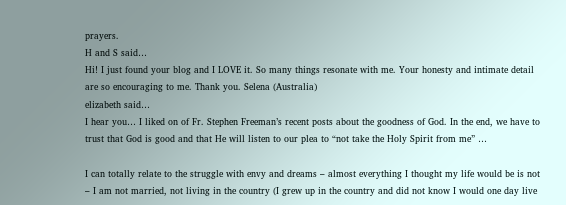prayers.
H and S said…
Hi! I just found your blog and I LOVE it. So many things resonate with me. Your honesty and intimate detail are so encouraging to me. Thank you. Selena (Australia)
elizabeth said…
I hear you… I liked on of Fr. Stephen Freeman’s recent posts about the goodness of God. In the end, we have to trust that God is good and that He will listen to our plea to “not take the Holy Spirit from me” …

I can totally relate to the struggle with envy and dreams – almost everything I thought my life would be is not – I am not married, not living in the country (I grew up in the country and did not know I would one day live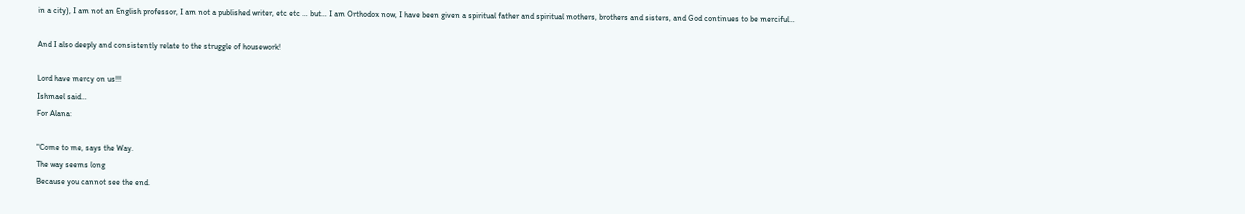in a city), I am not an English professor, I am not a published writer, etc etc … but… I am Orthodox now, I have been given a spiritual father and spiritual mothers, brothers and sisters, and God continues to be merciful…

And I also deeply and consistently relate to the struggle of housework!

Lord have mercy on us!!!
Ishmael said…
For Alana:

"Come to me, says the Way.
The way seems long
Because you cannot see the end.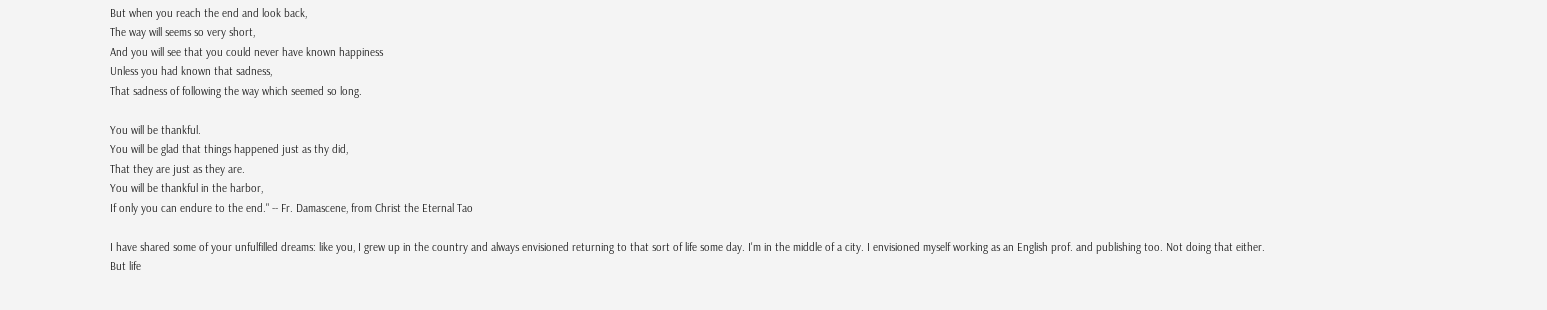But when you reach the end and look back,
The way will seems so very short,
And you will see that you could never have known happiness
Unless you had known that sadness,
That sadness of following the way which seemed so long.

You will be thankful.
You will be glad that things happened just as thy did,
That they are just as they are.
You will be thankful in the harbor,
If only you can endure to the end." -- Fr. Damascene, from Christ the Eternal Tao

I have shared some of your unfulfilled dreams: like you, I grew up in the country and always envisioned returning to that sort of life some day. I'm in the middle of a city. I envisioned myself working as an English prof. and publishing too. Not doing that either. But life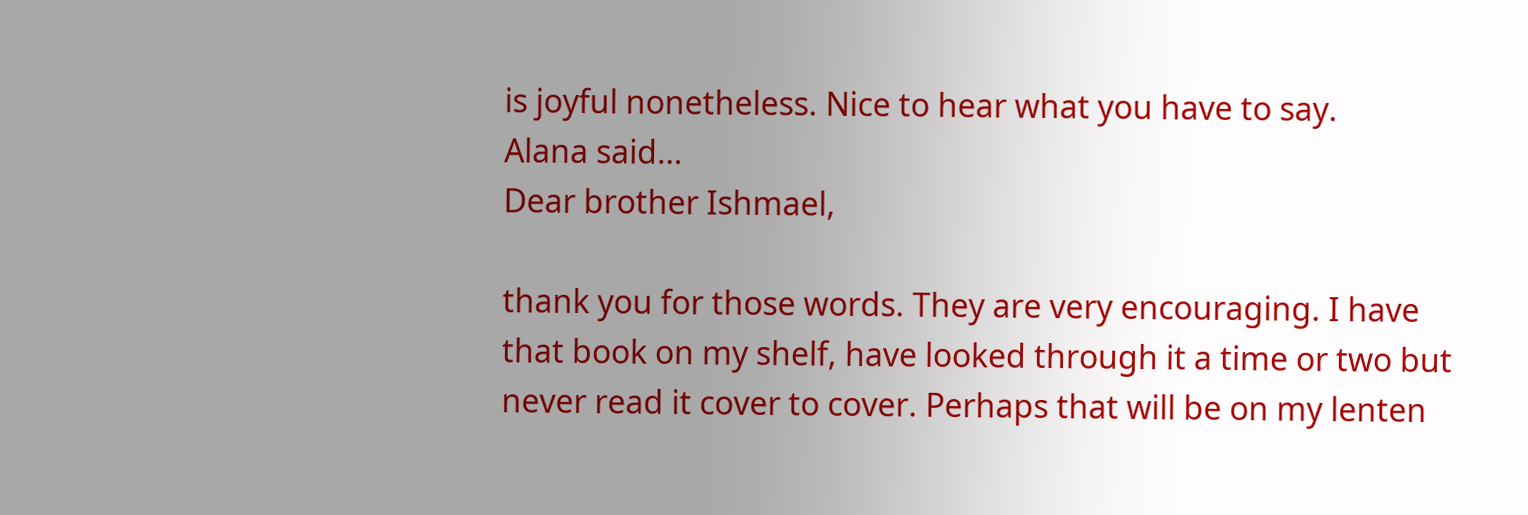is joyful nonetheless. Nice to hear what you have to say.
Alana said…
Dear brother Ishmael,

thank you for those words. They are very encouraging. I have that book on my shelf, have looked through it a time or two but never read it cover to cover. Perhaps that will be on my lenten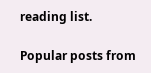reading list.

Popular posts from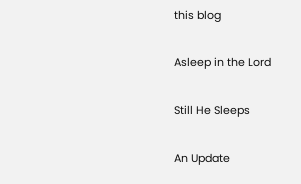this blog

Asleep in the Lord

Still He Sleeps

An Update